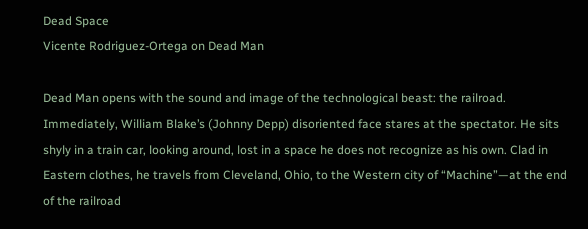Dead Space
Vicente Rodriguez-Ortega on Dead Man

Dead Man opens with the sound and image of the technological beast: the railroad. Immediately, William Blake’s (Johnny Depp) disoriented face stares at the spectator. He sits shyly in a train car, looking around, lost in a space he does not recognize as his own. Clad in Eastern clothes, he travels from Cleveland, Ohio, to the Western city of “Machine”—at the end of the railroad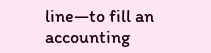line—to fill an accounting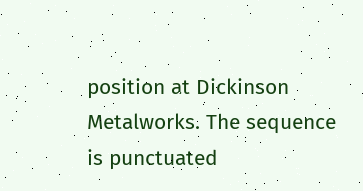position at Dickinson Metalworks. The sequence is punctuated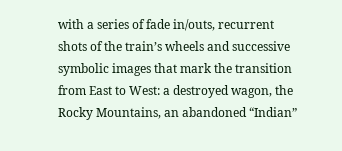with a series of fade in/outs, recurrent shots of the train’s wheels and successive symbolic images that mark the transition from East to West: a destroyed wagon, the Rocky Mountains, an abandoned “Indian”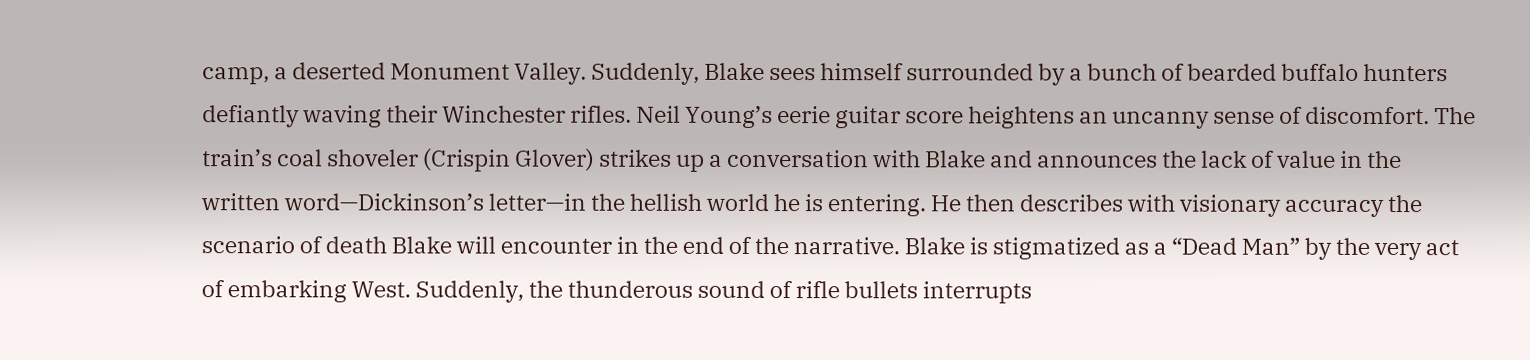camp, a deserted Monument Valley. Suddenly, Blake sees himself surrounded by a bunch of bearded buffalo hunters defiantly waving their Winchester rifles. Neil Young’s eerie guitar score heightens an uncanny sense of discomfort. The train’s coal shoveler (Crispin Glover) strikes up a conversation with Blake and announces the lack of value in the written word—Dickinson’s letter—in the hellish world he is entering. He then describes with visionary accuracy the scenario of death Blake will encounter in the end of the narrative. Blake is stigmatized as a “Dead Man” by the very act of embarking West. Suddenly, the thunderous sound of rifle bullets interrupts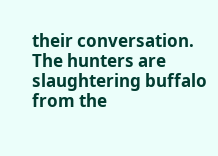their conversation. The hunters are slaughtering buffalo from the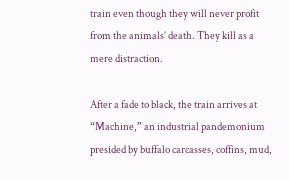train even though they will never profit from the animals’ death. They kill as a mere distraction.

After a fade to black, the train arrives at “Machine,” an industrial pandemonium presided by buffalo carcasses, coffins, mud,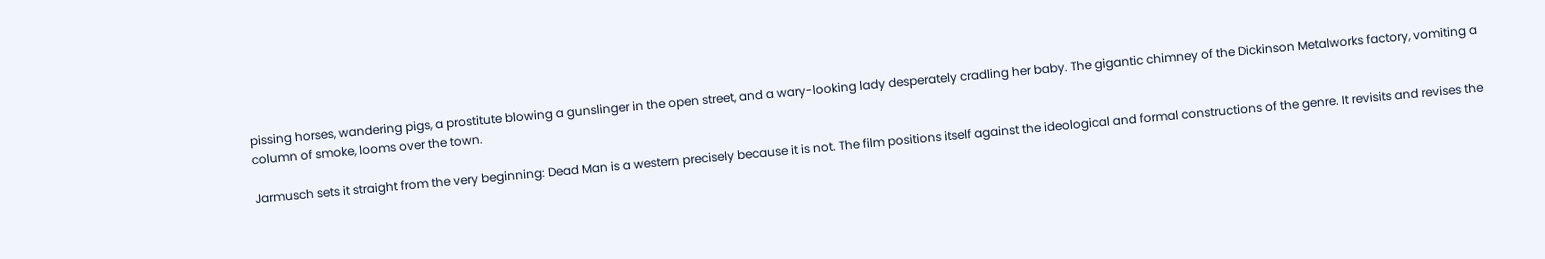pissing horses, wandering pigs, a prostitute blowing a gunslinger in the open street, and a wary-looking lady desperately cradling her baby. The gigantic chimney of the Dickinson Metalworks factory, vomiting a column of smoke, looms over the town.

Jarmusch sets it straight from the very beginning: Dead Man is a western precisely because it is not. The film positions itself against the ideological and formal constructions of the genre. It revisits and revises the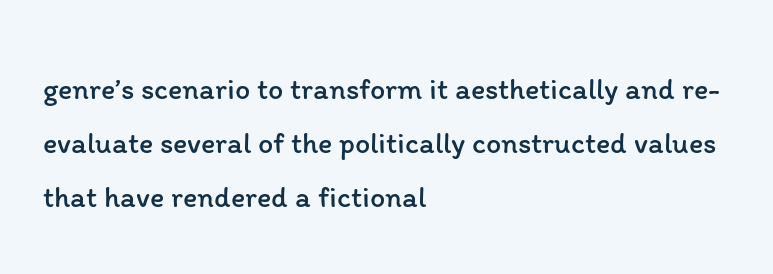genre’s scenario to transform it aesthetically and re-evaluate several of the politically constructed values that have rendered a fictional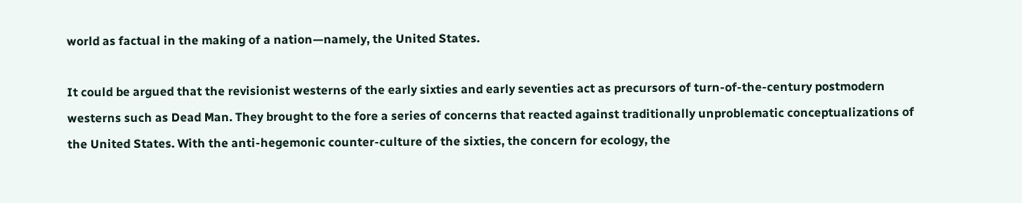world as factual in the making of a nation—namely, the United States.

It could be argued that the revisionist westerns of the early sixties and early seventies act as precursors of turn-of-the-century postmodern westerns such as Dead Man. They brought to the fore a series of concerns that reacted against traditionally unproblematic conceptualizations of the United States. With the anti-hegemonic counter-culture of the sixties, the concern for ecology, the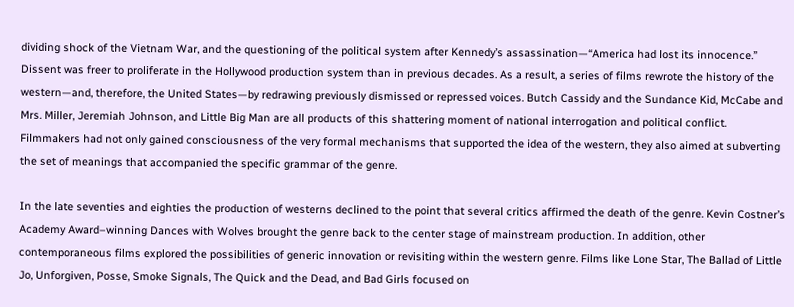dividing shock of the Vietnam War, and the questioning of the political system after Kennedy’s assassination—“America had lost its innocence.” Dissent was freer to proliferate in the Hollywood production system than in previous decades. As a result, a series of films rewrote the history of the western—and, therefore, the United States—by redrawing previously dismissed or repressed voices. Butch Cassidy and the Sundance Kid, McCabe and Mrs. Miller, Jeremiah Johnson, and Little Big Man are all products of this shattering moment of national interrogation and political conflict. Filmmakers had not only gained consciousness of the very formal mechanisms that supported the idea of the western, they also aimed at subverting the set of meanings that accompanied the specific grammar of the genre.

In the late seventies and eighties the production of westerns declined to the point that several critics affirmed the death of the genre. Kevin Costner’s Academy Award–winning Dances with Wolves brought the genre back to the center stage of mainstream production. In addition, other contemporaneous films explored the possibilities of generic innovation or revisiting within the western genre. Films like Lone Star, The Ballad of Little Jo, Unforgiven, Posse, Smoke Signals, The Quick and the Dead, and Bad Girls focused on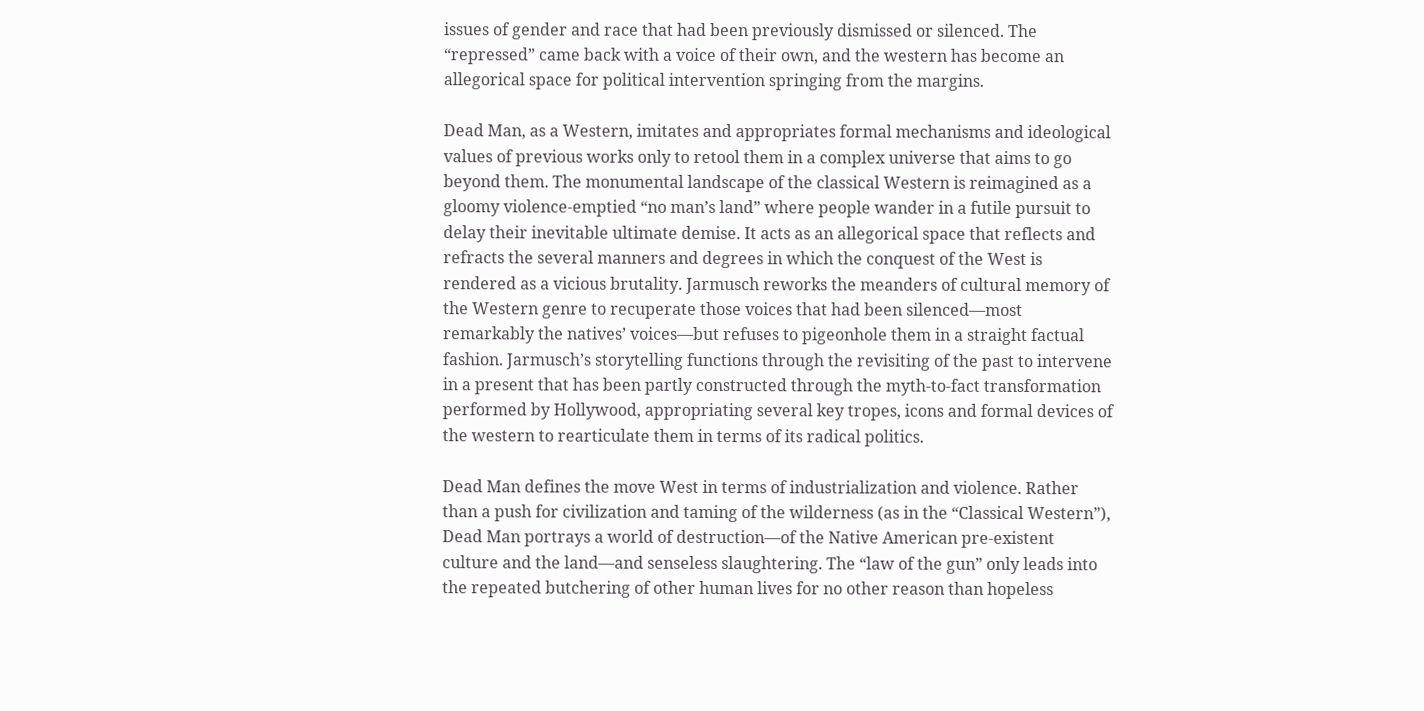issues of gender and race that had been previously dismissed or silenced. The “repressed” came back with a voice of their own, and the western has become an allegorical space for political intervention springing from the margins.

Dead Man, as a Western, imitates and appropriates formal mechanisms and ideological values of previous works only to retool them in a complex universe that aims to go beyond them. The monumental landscape of the classical Western is reimagined as a gloomy violence-emptied “no man’s land” where people wander in a futile pursuit to delay their inevitable ultimate demise. It acts as an allegorical space that reflects and refracts the several manners and degrees in which the conquest of the West is rendered as a vicious brutality. Jarmusch reworks the meanders of cultural memory of the Western genre to recuperate those voices that had been silenced—most remarkably the natives’ voices—but refuses to pigeonhole them in a straight factual fashion. Jarmusch’s storytelling functions through the revisiting of the past to intervene in a present that has been partly constructed through the myth-to-fact transformation performed by Hollywood, appropriating several key tropes, icons and formal devices of the western to rearticulate them in terms of its radical politics.

Dead Man defines the move West in terms of industrialization and violence. Rather than a push for civilization and taming of the wilderness (as in the “Classical Western”), Dead Man portrays a world of destruction—of the Native American pre-existent culture and the land—and senseless slaughtering. The “law of the gun” only leads into the repeated butchering of other human lives for no other reason than hopeless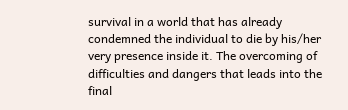survival in a world that has already condemned the individual to die by his/her very presence inside it. The overcoming of difficulties and dangers that leads into the final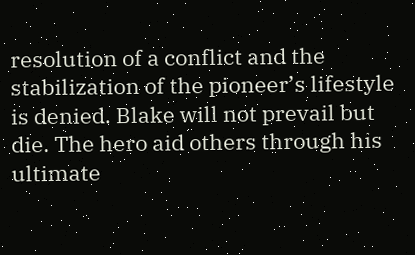resolution of a conflict and the stabilization of the pioneer’s lifestyle is denied. Blake will not prevail but die. The hero aid others through his ultimate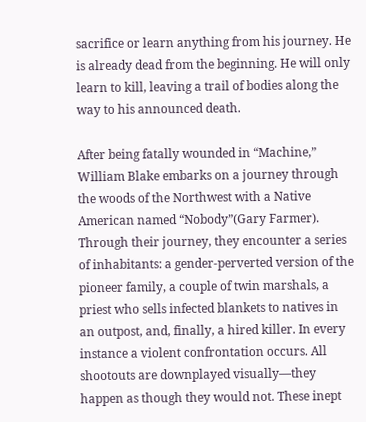sacrifice or learn anything from his journey. He is already dead from the beginning. He will only learn to kill, leaving a trail of bodies along the way to his announced death.

After being fatally wounded in “Machine,” William Blake embarks on a journey through the woods of the Northwest with a Native American named “Nobody”(Gary Farmer). Through their journey, they encounter a series of inhabitants: a gender-perverted version of the pioneer family, a couple of twin marshals, a priest who sells infected blankets to natives in an outpost, and, finally, a hired killer. In every instance a violent confrontation occurs. All shootouts are downplayed visually—they happen as though they would not. These inept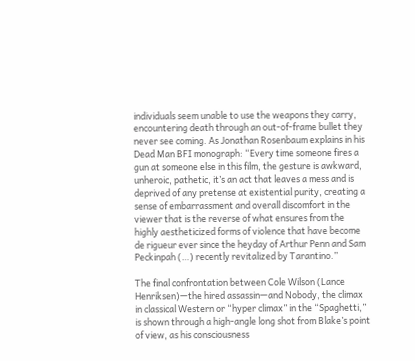individuals seem unable to use the weapons they carry, encountering death through an out-of-frame bullet they never see coming. As Jonathan Rosenbaum explains in his Dead Man BFI monograph: “Every time someone fires a gun at someone else in this film, the gesture is awkward, unheroic, pathetic, it’s an act that leaves a mess and is deprived of any pretense at existential purity, creating a sense of embarrassment and overall discomfort in the viewer that is the reverse of what ensures from the highly aestheticized forms of violence that have become de rigueur ever since the heyday of Arthur Penn and Sam Peckinpah (…) recently revitalized by Tarantino.”

The final confrontation between Cole Wilson (Lance Henriksen)—the hired assassin—and Nobody, the climax in classical Western or “hyper climax” in the “Spaghetti,” is shown through a high-angle long shot from Blake’s point of view, as his consciousness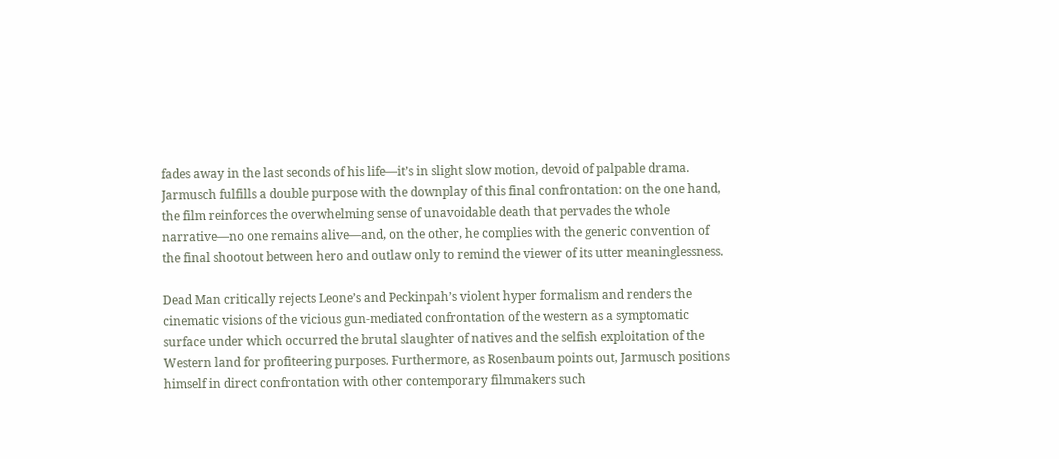fades away in the last seconds of his life—it’s in slight slow motion, devoid of palpable drama. Jarmusch fulfills a double purpose with the downplay of this final confrontation: on the one hand, the film reinforces the overwhelming sense of unavoidable death that pervades the whole narrative—no one remains alive—and, on the other, he complies with the generic convention of the final shootout between hero and outlaw only to remind the viewer of its utter meaninglessness.

Dead Man critically rejects Leone’s and Peckinpah’s violent hyper formalism and renders the cinematic visions of the vicious gun-mediated confrontation of the western as a symptomatic surface under which occurred the brutal slaughter of natives and the selfish exploitation of the Western land for profiteering purposes. Furthermore, as Rosenbaum points out, Jarmusch positions himself in direct confrontation with other contemporary filmmakers such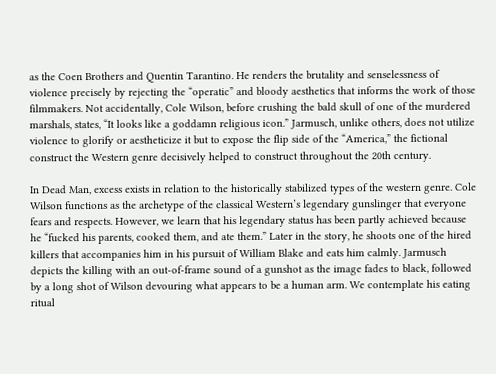as the Coen Brothers and Quentin Tarantino. He renders the brutality and senselessness of violence precisely by rejecting the “operatic” and bloody aesthetics that informs the work of those filmmakers. Not accidentally, Cole Wilson, before crushing the bald skull of one of the murdered marshals, states, “It looks like a goddamn religious icon.” Jarmusch, unlike others, does not utilize violence to glorify or aestheticize it but to expose the flip side of the “America,” the fictional construct the Western genre decisively helped to construct throughout the 20th century.

In Dead Man, excess exists in relation to the historically stabilized types of the western genre. Cole Wilson functions as the archetype of the classical Western’s legendary gunslinger that everyone fears and respects. However, we learn that his legendary status has been partly achieved because he “fucked his parents, cooked them, and ate them.” Later in the story, he shoots one of the hired killers that accompanies him in his pursuit of William Blake and eats him calmly. Jarmusch depicts the killing with an out-of-frame sound of a gunshot as the image fades to black, followed by a long shot of Wilson devouring what appears to be a human arm. We contemplate his eating ritual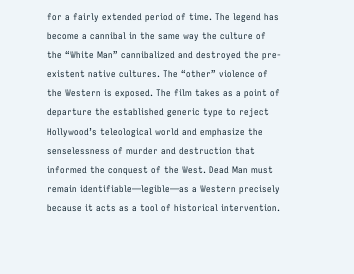for a fairly extended period of time. The legend has become a cannibal in the same way the culture of the “White Man” cannibalized and destroyed the pre-existent native cultures. The “other” violence of the Western is exposed. The film takes as a point of departure the established generic type to reject Hollywood’s teleological world and emphasize the senselessness of murder and destruction that informed the conquest of the West. Dead Man must remain identifiable—legible—as a Western precisely because it acts as a tool of historical intervention.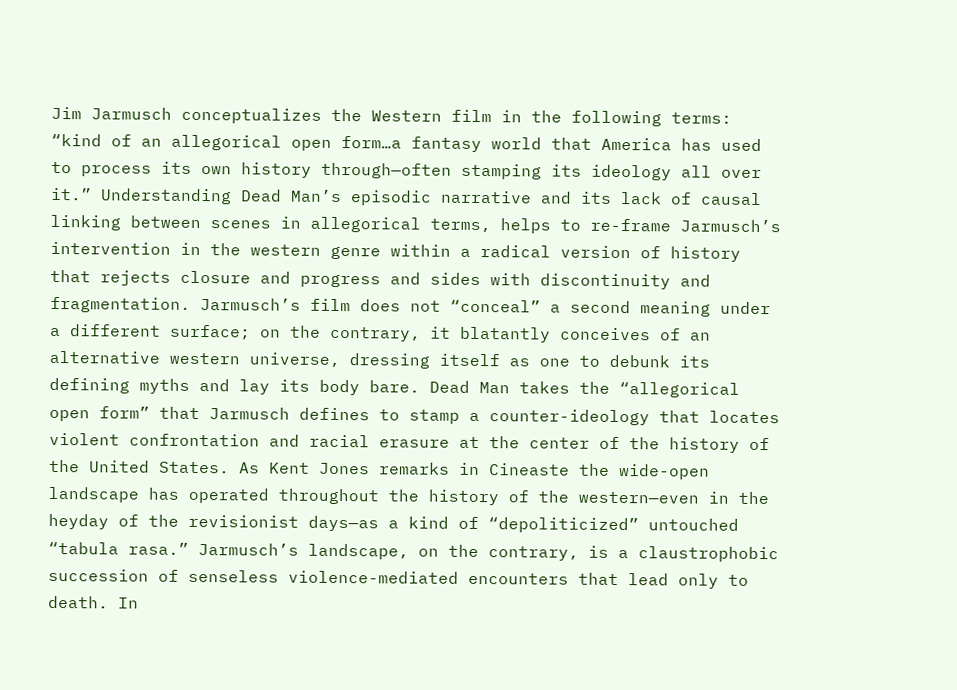Jim Jarmusch conceptualizes the Western film in the following terms: “kind of an allegorical open form…a fantasy world that America has used to process its own history through—often stamping its ideology all over it.” Understanding Dead Man’s episodic narrative and its lack of causal linking between scenes in allegorical terms, helps to re-frame Jarmusch’s intervention in the western genre within a radical version of history that rejects closure and progress and sides with discontinuity and fragmentation. Jarmusch’s film does not “conceal” a second meaning under a different surface; on the contrary, it blatantly conceives of an alternative western universe, dressing itself as one to debunk its defining myths and lay its body bare. Dead Man takes the “allegorical open form” that Jarmusch defines to stamp a counter-ideology that locates violent confrontation and racial erasure at the center of the history of the United States. As Kent Jones remarks in Cineaste the wide-open landscape has operated throughout the history of the western—even in the heyday of the revisionist days—as a kind of “depoliticized” untouched “tabula rasa.” Jarmusch’s landscape, on the contrary, is a claustrophobic succession of senseless violence-mediated encounters that lead only to death. In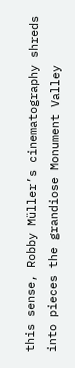this sense, Robby Müller’s cinematography shreds into pieces the grandiose Monument Valley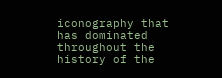iconography that has dominated throughout the history of the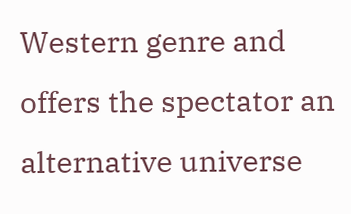Western genre and offers the spectator an alternative universe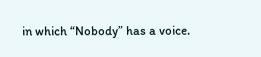in which “Nobody” has a voice.